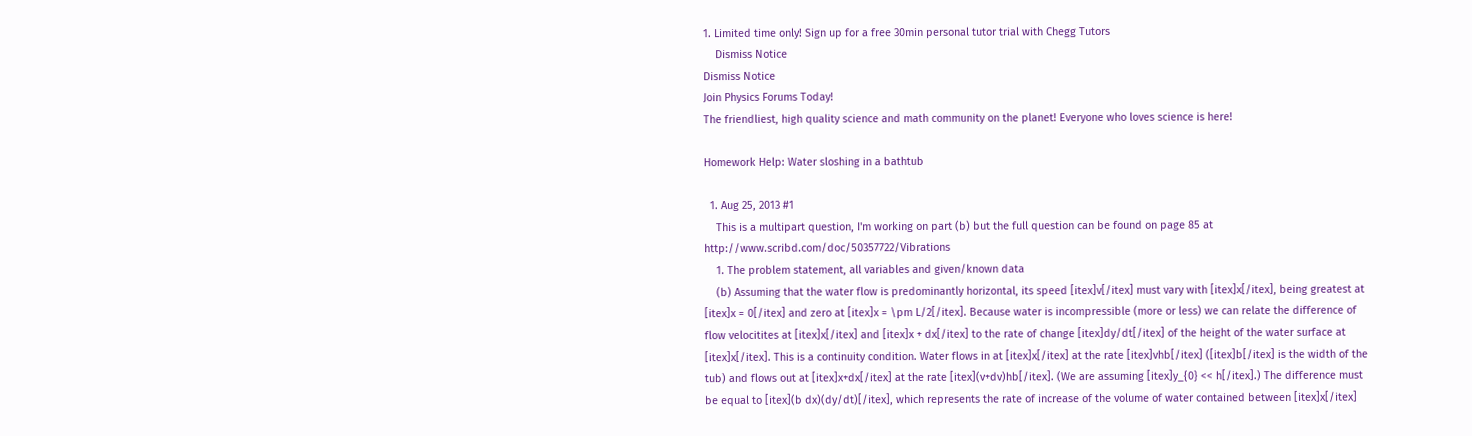1. Limited time only! Sign up for a free 30min personal tutor trial with Chegg Tutors
    Dismiss Notice
Dismiss Notice
Join Physics Forums Today!
The friendliest, high quality science and math community on the planet! Everyone who loves science is here!

Homework Help: Water sloshing in a bathtub

  1. Aug 25, 2013 #1
    This is a multipart question, I'm working on part (b) but the full question can be found on page 85 at http://www.scribd.com/doc/50357722/Vibrations
    1. The problem statement, all variables and given/known data
    (b) Assuming that the water flow is predominantly horizontal, its speed [itex]v[/itex] must vary with [itex]x[/itex], being greatest at [itex]x = 0[/itex] and zero at [itex]x = \pm L/2[/itex]. Because water is incompressible (more or less) we can relate the difference of flow velocitites at [itex]x[/itex] and [itex]x + dx[/itex] to the rate of change [itex]dy/dt[/itex] of the height of the water surface at [itex]x[/itex]. This is a continuity condition. Water flows in at [itex]x[/itex] at the rate [itex]vhb[/itex] ([itex]b[/itex] is the width of the tub) and flows out at [itex]x+dx[/itex] at the rate [itex](v+dv)hb[/itex]. (We are assuming [itex]y_{0} << h[/itex].) The difference must be equal to [itex](b dx)(dy/dt)[/itex], which represents the rate of increase of the volume of water contained between [itex]x[/itex]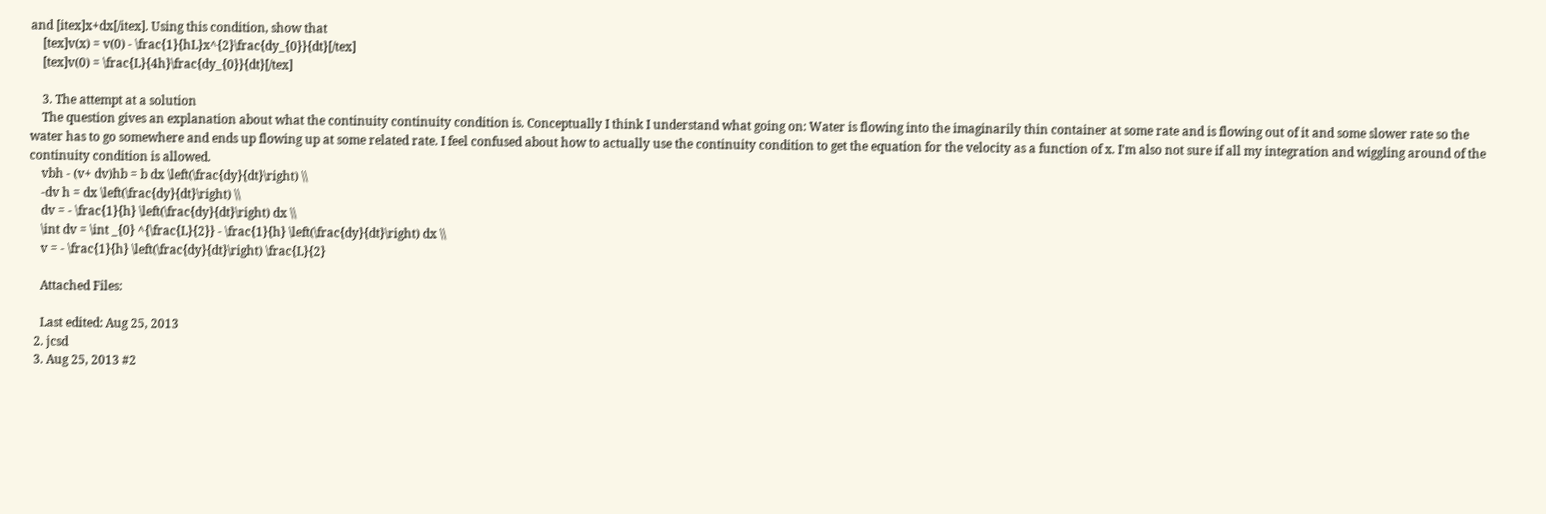and [itex]x+dx[/itex]. Using this condition, show that
    [tex]v(x) = v(0) - \frac{1}{hL}x^{2}\frac{dy_{0}}{dt}[/tex]
    [tex]v(0) = \frac{L}{4h}\frac{dy_{0}}{dt}[/tex]

    3. The attempt at a solution
    The question gives an explanation about what the continuity continuity condition is. Conceptually I think I understand what going on: Water is flowing into the imaginarily thin container at some rate and is flowing out of it and some slower rate so the water has to go somewhere and ends up flowing up at some related rate. I feel confused about how to actually use the continuity condition to get the equation for the velocity as a function of x. I'm also not sure if all my integration and wiggling around of the continuity condition is allowed.
    vbh - (v+ dv)hb = b dx \left(\frac{dy}{dt}\right) \\
    -dv h = dx \left(\frac{dy}{dt}\right) \\
    dv = - \frac{1}{h} \left(\frac{dy}{dt}\right) dx \\
    \int dv = \int _{0} ^{\frac{L}{2}} - \frac{1}{h} \left(\frac{dy}{dt}\right) dx \\
    v = - \frac{1}{h} \left(\frac{dy}{dt}\right) \frac{L}{2}

    Attached Files:

    Last edited: Aug 25, 2013
  2. jcsd
  3. Aug 25, 2013 #2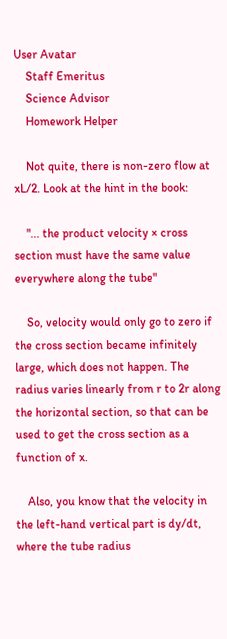User Avatar
    Staff Emeritus
    Science Advisor
    Homework Helper

    Not quite, there is non-zero flow at xL/2. Look at the hint in the book:

    "... the product velocity × cross section must have the same value everywhere along the tube"

    So, velocity would only go to zero if the cross section became infinitely large, which does not happen. The radius varies linearly from r to 2r along the horizontal section, so that can be used to get the cross section as a function of x.

    Also, you know that the velocity in the left-hand vertical part is dy/dt, where the tube radius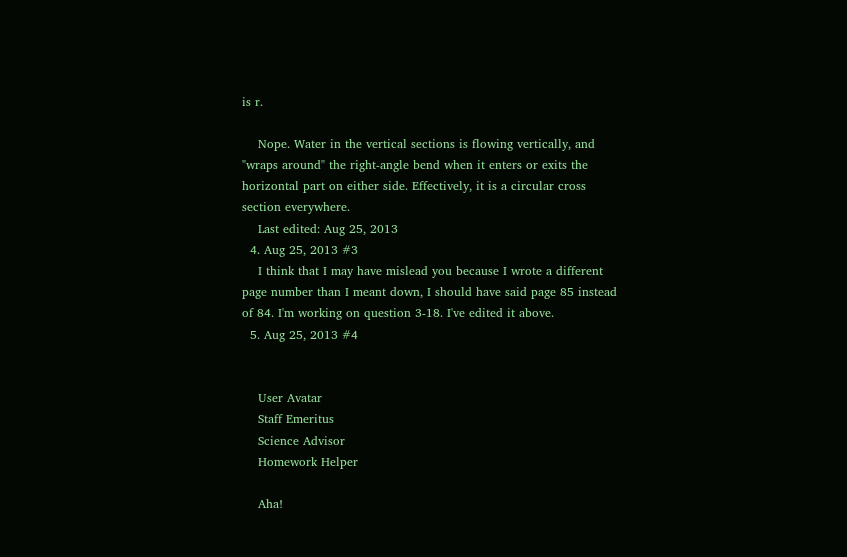is r.

    Nope. Water in the vertical sections is flowing vertically, and "wraps around" the right-angle bend when it enters or exits the horizontal part on either side. Effectively, it is a circular cross section everywhere.
    Last edited: Aug 25, 2013
  4. Aug 25, 2013 #3
    I think that I may have mislead you because I wrote a different page number than I meant down, I should have said page 85 instead of 84. I'm working on question 3-18. I've edited it above.
  5. Aug 25, 2013 #4


    User Avatar
    Staff Emeritus
    Science Advisor
    Homework Helper

    Aha!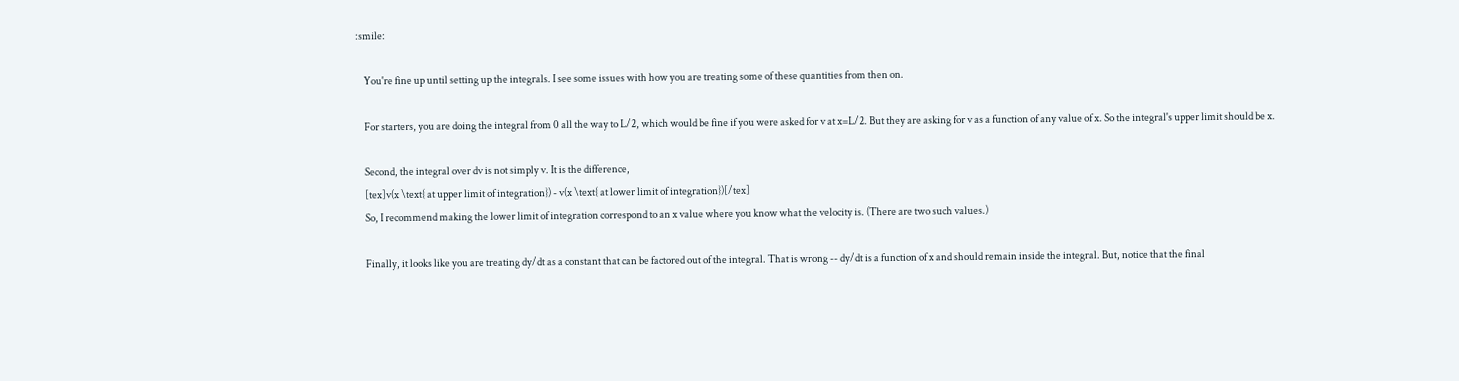:smile:

    You're fine up until setting up the integrals. I see some issues with how you are treating some of these quantities from then on.

    For starters, you are doing the integral from 0 all the way to L/2, which would be fine if you were asked for v at x=L/2. But they are asking for v as a function of any value of x. So the integral's upper limit should be x.

    Second, the integral over dv is not simply v. It is the difference,
    [tex]v(x \text{ at upper limit of integration}) - v(x \text{ at lower limit of integration})[/tex]
    So, I recommend making the lower limit of integration correspond to an x value where you know what the velocity is. (There are two such values.)

    Finally, it looks like you are treating dy/dt as a constant that can be factored out of the integral. That is wrong -- dy/dt is a function of x and should remain inside the integral. But, notice that the final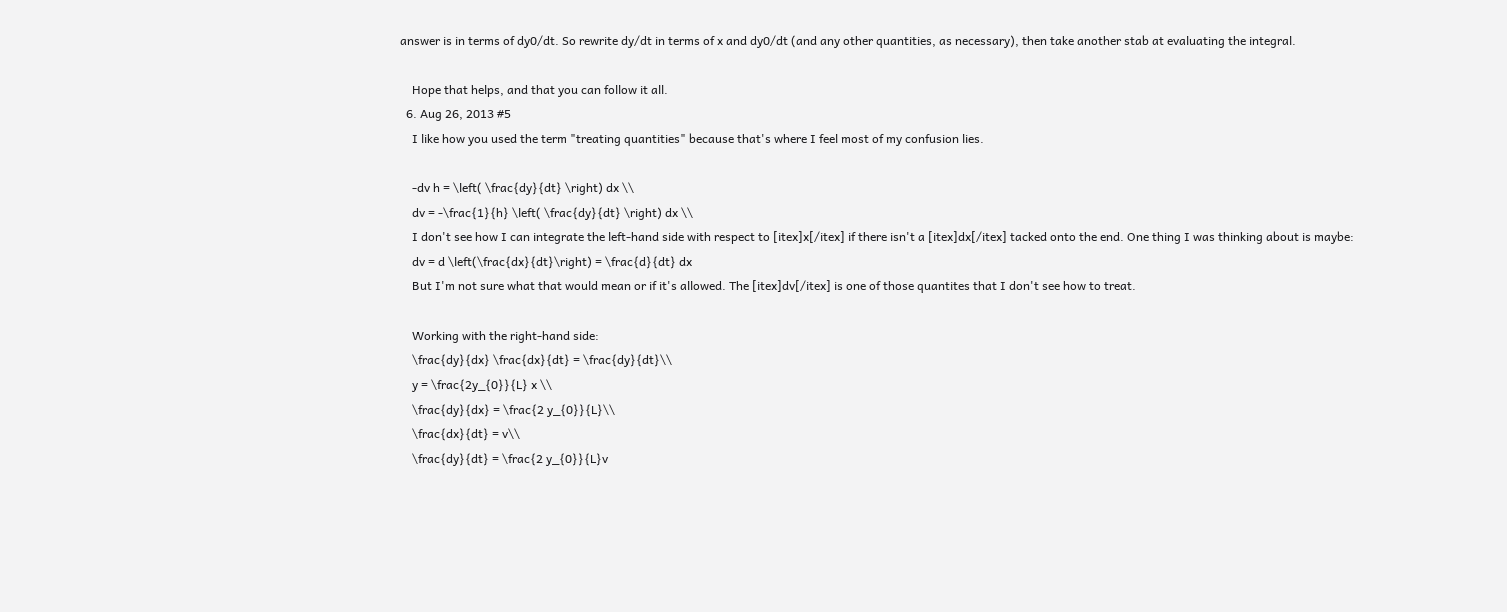answer is in terms of dy0/dt. So rewrite dy/dt in terms of x and dy0/dt (and any other quantities, as necessary), then take another stab at evaluating the integral.

    Hope that helps, and that you can follow it all.
  6. Aug 26, 2013 #5
    I like how you used the term "treating quantities" because that's where I feel most of my confusion lies.

    -dv h = \left( \frac{dy}{dt} \right) dx \\
    dv = -\frac{1}{h} \left( \frac{dy}{dt} \right) dx \\
    I don't see how I can integrate the left-hand side with respect to [itex]x[/itex] if there isn't a [itex]dx[/itex] tacked onto the end. One thing I was thinking about is maybe:
    dv = d \left(\frac{dx}{dt}\right) = \frac{d}{dt} dx
    But I'm not sure what that would mean or if it's allowed. The [itex]dv[/itex] is one of those quantites that I don't see how to treat.

    Working with the right-hand side:
    \frac{dy}{dx} \frac{dx}{dt} = \frac{dy}{dt}\\
    y = \frac{2y_{0}}{L} x \\
    \frac{dy}{dx} = \frac{2 y_{0}}{L}\\
    \frac{dx}{dt} = v\\
    \frac{dy}{dt} = \frac{2 y_{0}}{L}v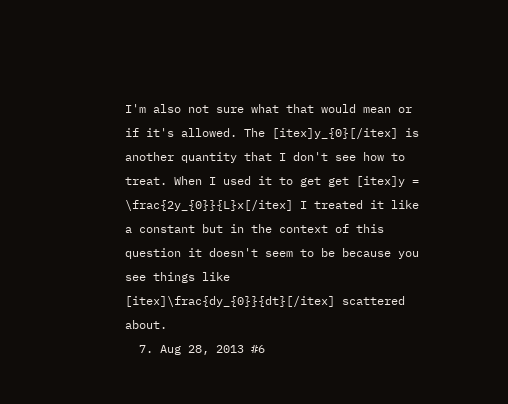I'm also not sure what that would mean or if it's allowed. The [itex]y_{0}[/itex] is another quantity that I don't see how to treat. When I used it to get get [itex]y = \frac{2y_{0}}{L}x[/itex] I treated it like a constant but in the context of this question it doesn't seem to be because you see things like [itex]\frac{dy_{0}}{dt}[/itex] scattered about.
  7. Aug 28, 2013 #6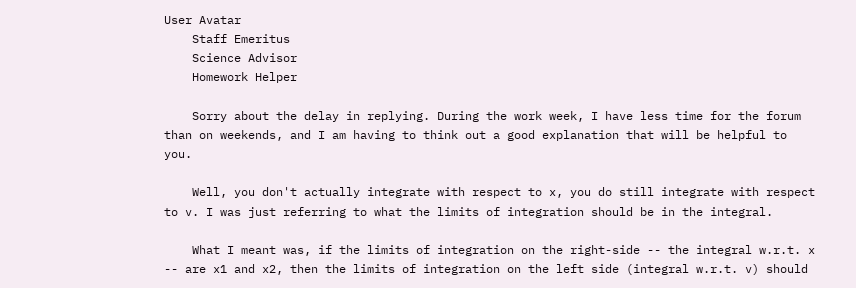User Avatar
    Staff Emeritus
    Science Advisor
    Homework Helper

    Sorry about the delay in replying. During the work week, I have less time for the forum than on weekends, and I am having to think out a good explanation that will be helpful to you.

    Well, you don't actually integrate with respect to x, you do still integrate with respect to v. I was just referring to what the limits of integration should be in the integral.

    What I meant was, if the limits of integration on the right-side -- the integral w.r.t. x -- are x1 and x2, then the limits of integration on the left side (integral w.r.t. v) should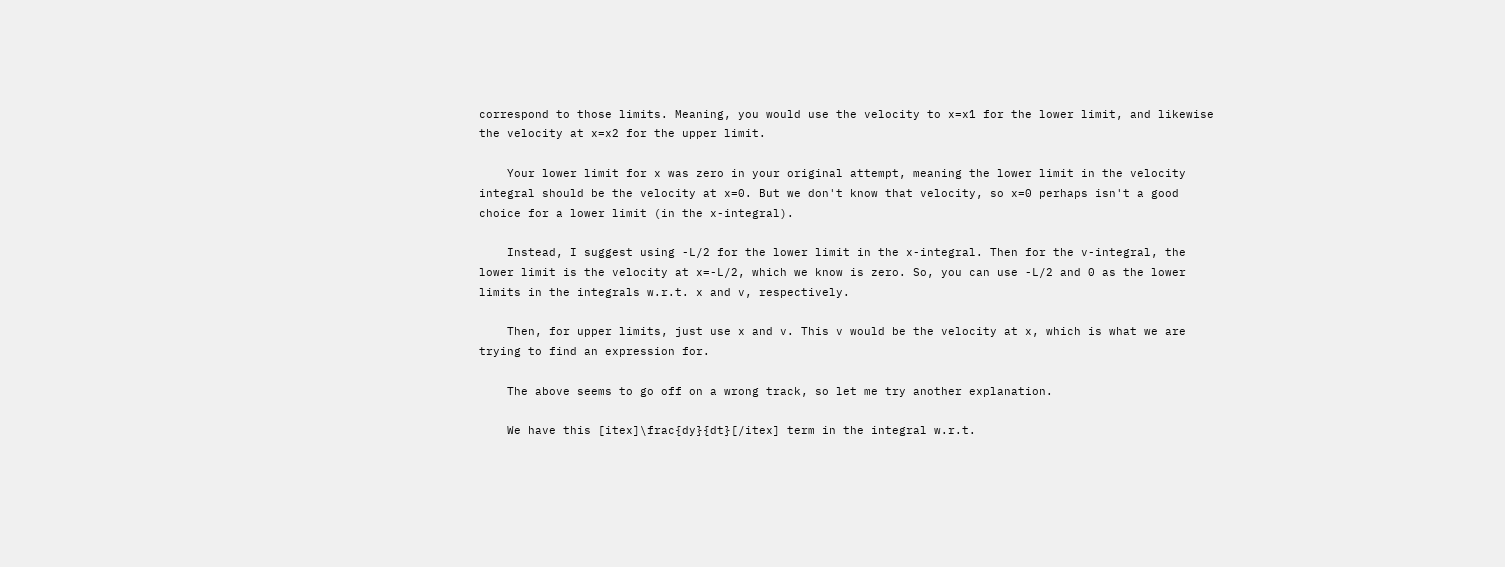correspond to those limits. Meaning, you would use the velocity to x=x1 for the lower limit, and likewise the velocity at x=x2 for the upper limit.

    Your lower limit for x was zero in your original attempt, meaning the lower limit in the velocity integral should be the velocity at x=0. But we don't know that velocity, so x=0 perhaps isn't a good choice for a lower limit (in the x-integral).

    Instead, I suggest using -L/2 for the lower limit in the x-integral. Then for the v-integral, the lower limit is the velocity at x=-L/2, which we know is zero. So, you can use -L/2 and 0 as the lower limits in the integrals w.r.t. x and v, respectively.

    Then, for upper limits, just use x and v. This v would be the velocity at x, which is what we are trying to find an expression for.

    The above seems to go off on a wrong track, so let me try another explanation.

    We have this [itex]\frac{dy}{dt}[/itex] term in the integral w.r.t.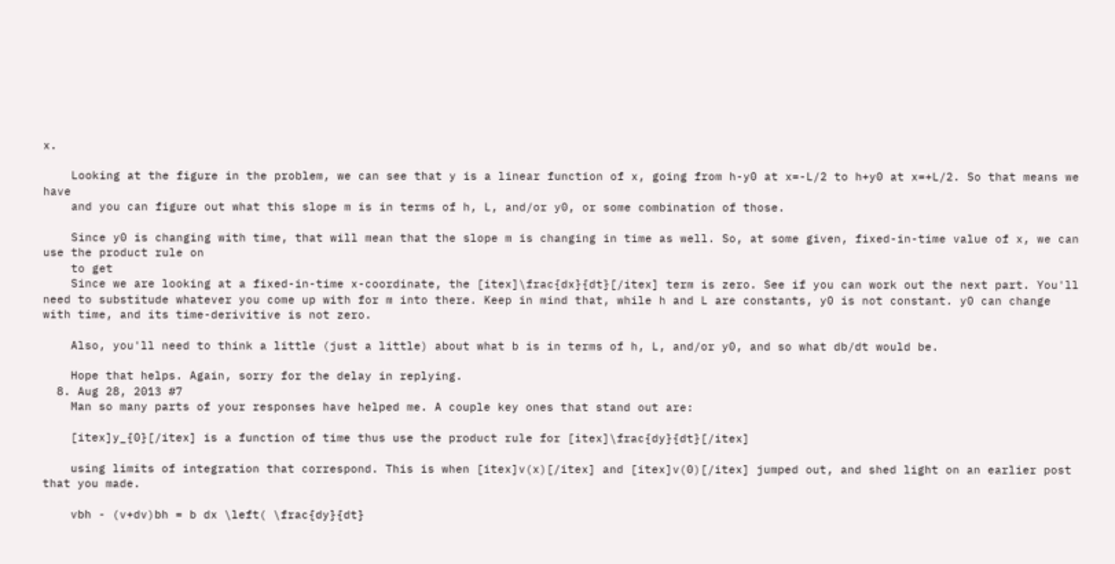x.

    Looking at the figure in the problem, we can see that y is a linear function of x, going from h-y0 at x=-L/2 to h+y0 at x=+L/2. So that means we have
    and you can figure out what this slope m is in terms of h, L, and/or y0, or some combination of those.

    Since y0 is changing with time, that will mean that the slope m is changing in time as well. So, at some given, fixed-in-time value of x, we can use the product rule on
    to get
    Since we are looking at a fixed-in-time x-coordinate, the [itex]\frac{dx}{dt}[/itex] term is zero. See if you can work out the next part. You'll need to substitude whatever you come up with for m into there. Keep in mind that, while h and L are constants, y0 is not constant. y0 can change with time, and its time-derivitive is not zero.

    Also, you'll need to think a little (just a little) about what b is in terms of h, L, and/or y0, and so what db/dt would be.

    Hope that helps. Again, sorry for the delay in replying.
  8. Aug 28, 2013 #7
    Man so many parts of your responses have helped me. A couple key ones that stand out are:

    [itex]y_{0}[/itex] is a function of time thus use the product rule for [itex]\frac{dy}{dt}[/itex]

    using limits of integration that correspond. This is when [itex]v(x)[/itex] and [itex]v(0)[/itex] jumped out, and shed light on an earlier post that you made.

    vbh - (v+dv)bh = b dx \left( \frac{dy}{dt}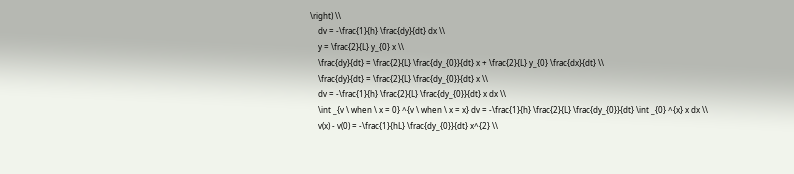\right) \\
    dv = -\frac{1}{h} \frac{dy}{dt} dx \\
    y = \frac{2}{L} y_{0} x \\
    \frac{dy}{dt} = \frac{2}{L} \frac{dy_{0}}{dt} x + \frac{2}{L} y_{0} \frac{dx}{dt} \\
    \frac{dy}{dt} = \frac{2}{L} \frac{dy_{0}}{dt} x \\
    dv = -\frac{1}{h} \frac{2}{L} \frac{dy_{0}}{dt} x dx \\
    \int _{v \ when \ x = 0} ^{v \ when \ x = x} dv = -\frac{1}{h} \frac{2}{L} \frac{dy_{0}}{dt} \int _{0} ^{x} x dx \\
    v(x) - v(0) = -\frac{1}{hL} \frac{dy_{0}}{dt} x^{2} \\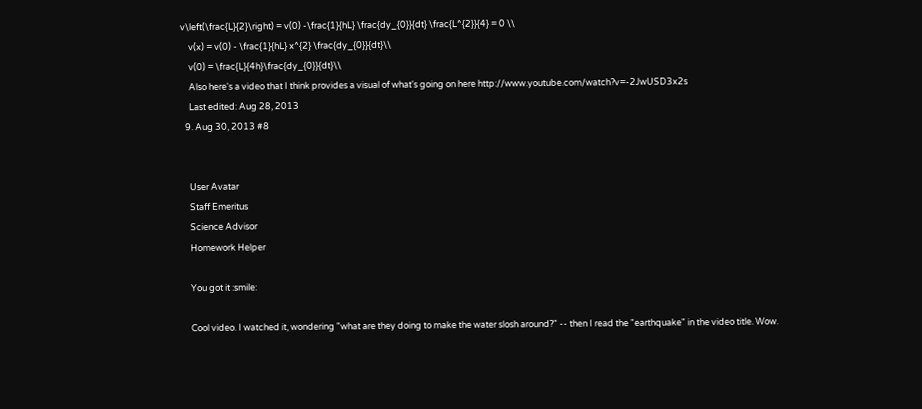v\left(\frac{L}{2}\right) = v(0) -\frac{1}{hL} \frac{dy_{0}}{dt} \frac{L^{2}}{4} = 0 \\
    v(x) = v(0) - \frac{1}{hL} x^{2} \frac{dy_{0}}{dt}\\
    v(0) = \frac{L}{4h}\frac{dy_{0}}{dt}\\
    Also here's a video that I think provides a visual of what's going on here http://www.youtube.com/watch?v=-2JwUSD3x2s
    Last edited: Aug 28, 2013
  9. Aug 30, 2013 #8


    User Avatar
    Staff Emeritus
    Science Advisor
    Homework Helper

    You got it :smile:

    Cool video. I watched it, wondering "what are they doing to make the water slosh around?" -- then I read the "earthquake" in the video title. Wow.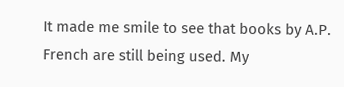It made me smile to see that books by A.P. French are still being used. My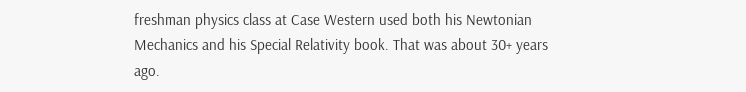freshman physics class at Case Western used both his Newtonian Mechanics and his Special Relativity book. That was about 30+ years ago.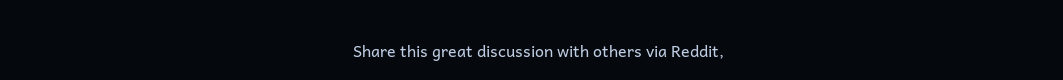Share this great discussion with others via Reddit,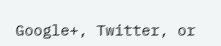Google+, Twitter, or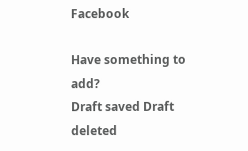Facebook

Have something to add?
Draft saved Draft deleted